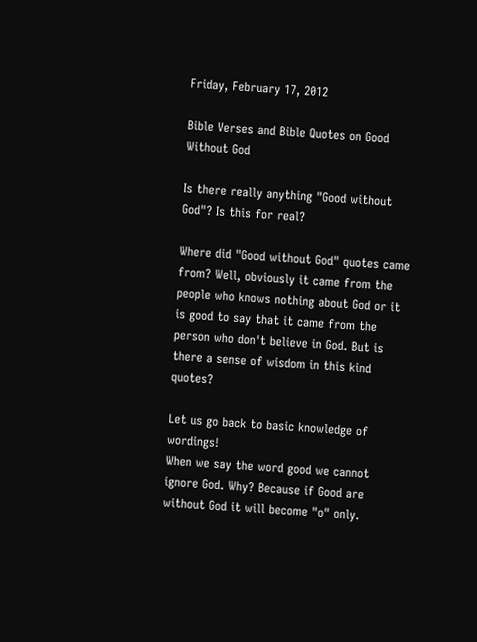Friday, February 17, 2012

Bible Verses and Bible Quotes on Good Without God

Is there really anything "Good without God"? Is this for real?

Where did "Good without God" quotes came from? Well, obviously it came from the people who knows nothing about God or it is good to say that it came from the person who don't believe in God. But is there a sense of wisdom in this kind quotes?

Let us go back to basic knowledge of wordings!
When we say the word good we cannot ignore God. Why? Because if Good are without God it will become "o" only.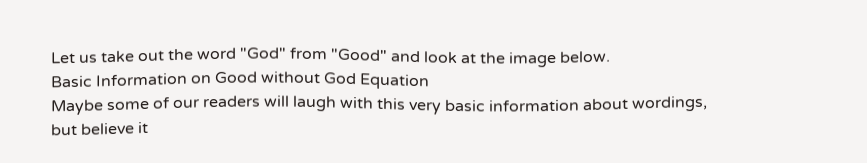Let us take out the word "God" from "Good" and look at the image below.
Basic Information on Good without God Equation
Maybe some of our readers will laugh with this very basic information about wordings, but believe it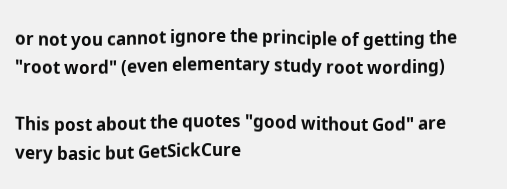or not you cannot ignore the principle of getting the "root word" (even elementary study root wording)

This post about the quotes "good without God" are very basic but GetSickCure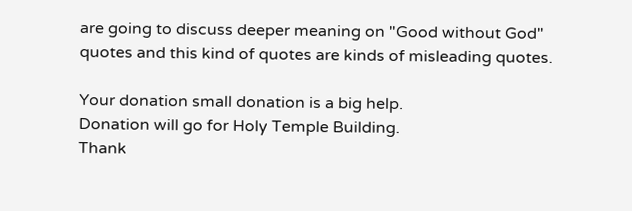are going to discuss deeper meaning on "Good without God" quotes and this kind of quotes are kinds of misleading quotes.

Your donation small donation is a big help.
Donation will go for Holy Temple Building.
Thank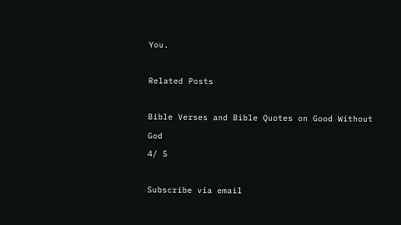You.

Related Posts

Bible Verses and Bible Quotes on Good Without God
4/ 5

Subscribe via email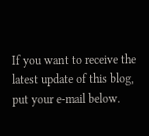If you want to receive the latest update of this blog, put your e-mail below.